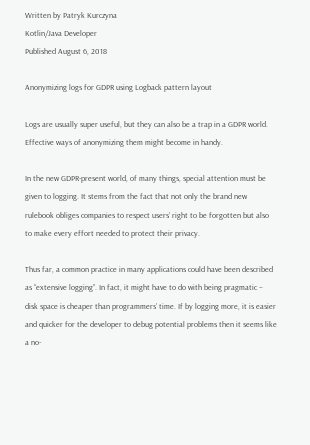Written by Patryk Kurczyna
Kotlin/Java Developer
Published August 6, 2018

Anonymizing logs for GDPR using Logback pattern layout

Logs are usually super useful, but they can also be a trap in a GDPR world. Effective ways of anonymizing them might become in handy.

In the new GDPR-present world, of many things, special attention must be given to logging. It stems from the fact that not only the brand new rulebook obliges companies to respect users’ right to be forgotten but also to make every effort needed to protect their privacy.

Thus far, a common practice in many applications could have been described as “extensive logging”. In fact, it might have to do with being pragmatic – disk space is cheaper than programmers’ time. If by logging more, it is easier and quicker for the developer to debug potential problems then it seems like a no-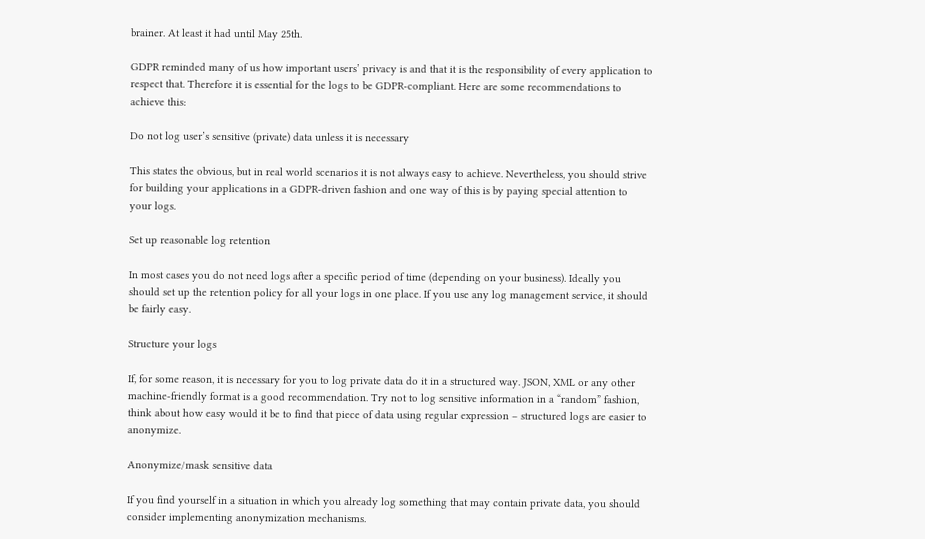brainer. At least it had until May 25th.

GDPR reminded many of us how important users’ privacy is and that it is the responsibility of every application to respect that. Therefore it is essential for the logs to be GDPR-compliant. Here are some recommendations to achieve this:

Do not log user’s sensitive (private) data unless it is necessary

This states the obvious, but in real world scenarios it is not always easy to achieve. Nevertheless, you should strive for building your applications in a GDPR-driven fashion and one way of this is by paying special attention to your logs.

Set up reasonable log retention

In most cases you do not need logs after a specific period of time (depending on your business). Ideally you should set up the retention policy for all your logs in one place. If you use any log management service, it should be fairly easy.

Structure your logs

If, for some reason, it is necessary for you to log private data do it in a structured way. JSON, XML or any other machine-friendly format is a good recommendation. Try not to log sensitive information in a “random” fashion, think about how easy would it be to find that piece of data using regular expression – structured logs are easier to anonymize.

Anonymize/mask sensitive data

If you find yourself in a situation in which you already log something that may contain private data, you should consider implementing anonymization mechanisms.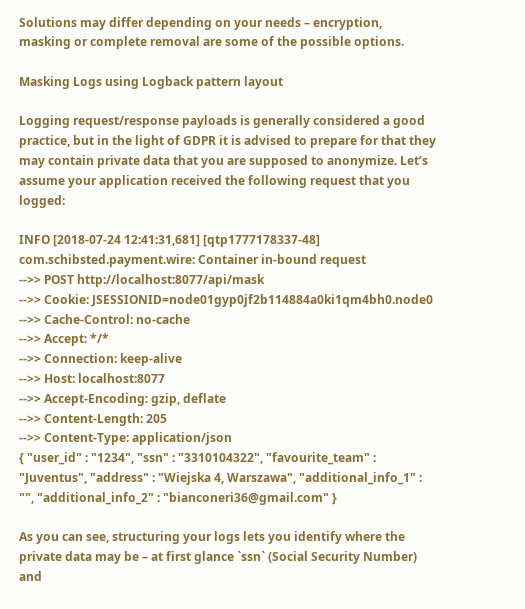Solutions may differ depending on your needs – encryption, masking or complete removal are some of the possible options.

Masking Logs using Logback pattern layout

Logging request/response payloads is generally considered a good practice, but in the light of GDPR it is advised to prepare for that they may contain private data that you are supposed to anonymize. Let’s assume your application received the following request that you logged:

INFO [2018-07-24 12:41:31,681] [qtp1777178337-48] com.schibsted.payment.wire: Container in-bound request
-->> POST http://localhost:8077/api/mask
-->> Cookie: JSESSIONID=node01gyp0jf2b114884a0ki1qm4bh0.node0
-->> Cache-Control: no-cache
-->> Accept: */*
-->> Connection: keep-alive
-->> Host: localhost:8077
-->> Accept-Encoding: gzip, deflate
-->> Content-Length: 205
-->> Content-Type: application/json
{ "user_id" : "1234", "ssn" : "3310104322", "favourite_team" : "Juventus", "address" : "Wiejska 4, Warszawa", "additional_info_1" : "", "additional_info_2" : "bianconeri36@gmail.com" }

As you can see, structuring your logs lets you identify where the private data may be – at first glance `ssn` (Social Security Number) and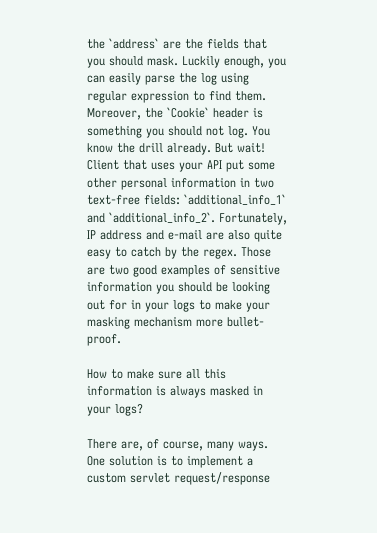the `address` are the fields that you should mask. Luckily enough, you can easily parse the log using regular expression to find them. Moreover, the `Cookie` header is something you should not log. You know the drill already. But wait! Client that uses your API put some other personal information in two text-free fields: `additional_info_1` and `additional_info_2`. Fortunately, IP address and e-mail are also quite easy to catch by the regex. Those are two good examples of sensitive information you should be looking out for in your logs to make your  masking mechanism more bullet-proof.

How to make sure all this information is always masked in your logs?

There are, of course, many ways. One solution is to implement a custom servlet request/response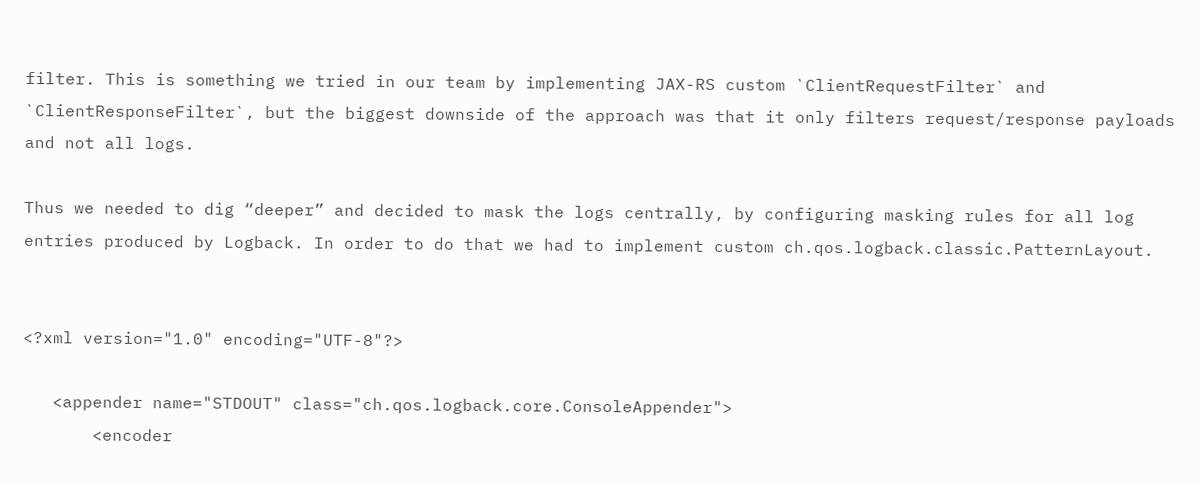filter. This is something we tried in our team by implementing JAX-RS custom `ClientRequestFilter` and `ClientResponseFilter`, but the biggest downside of the approach was that it only filters request/response payloads and not all logs.

Thus we needed to dig “deeper” and decided to mask the logs centrally, by configuring masking rules for all log entries produced by Logback. In order to do that we had to implement custom ch.qos.logback.classic.PatternLayout.


<?xml version="1.0" encoding="UTF-8"?>

   <appender name="STDOUT" class="ch.qos.logback.core.ConsoleAppender">
       <encoder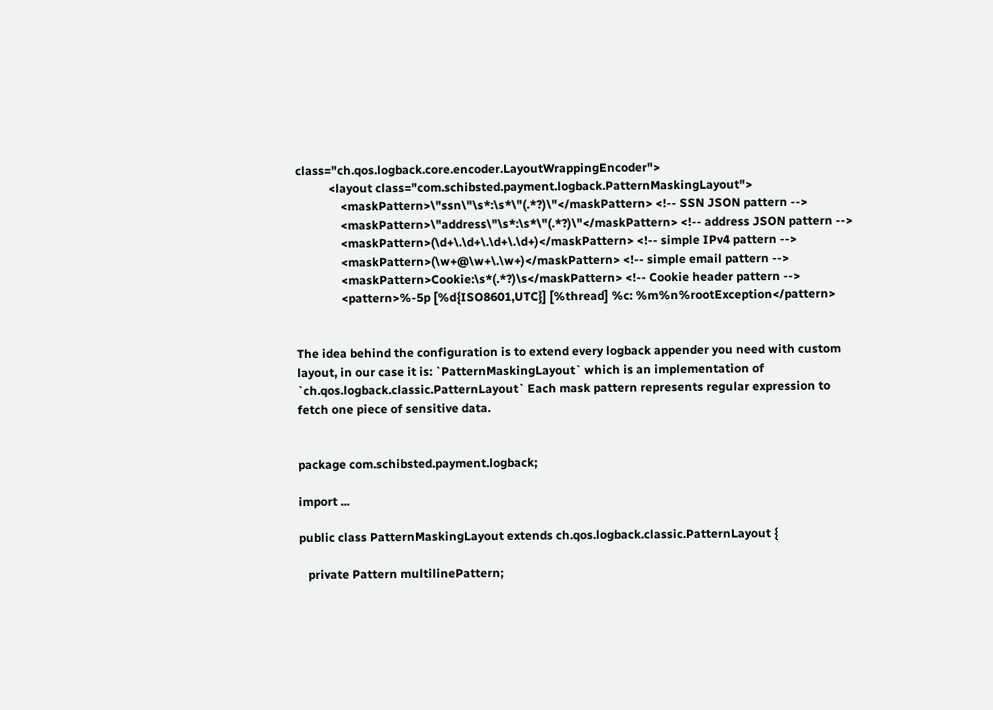class="ch.qos.logback.core.encoder.LayoutWrappingEncoder">
           <layout class="com.schibsted.payment.logback.PatternMaskingLayout">
               <maskPattern>\"ssn\"\s*:\s*\"(.*?)\"</maskPattern> <!-- SSN JSON pattern -->
               <maskPattern>\"address\"\s*:\s*\"(.*?)\"</maskPattern> <!-- address JSON pattern -->
               <maskPattern>(\d+\.\d+\.\d+\.\d+)</maskPattern> <!-- simple IPv4 pattern -->
               <maskPattern>(\w+@\w+\.\w+)</maskPattern> <!-- simple email pattern -->
               <maskPattern>Cookie:\s*(.*?)\s</maskPattern> <!-- Cookie header pattern -->
               <pattern>%-5p [%d{ISO8601,UTC}] [%thread] %c: %m%n%rootException</pattern>


The idea behind the configuration is to extend every logback appender you need with custom layout, in our case it is: `PatternMaskingLayout` which is an implementation of `ch.qos.logback.classic.PatternLayout` Each mask pattern represents regular expression to fetch one piece of sensitive data.


package com.schibsted.payment.logback;

import ...

public class PatternMaskingLayout extends ch.qos.logback.classic.PatternLayout {

   private Pattern multilinePattern;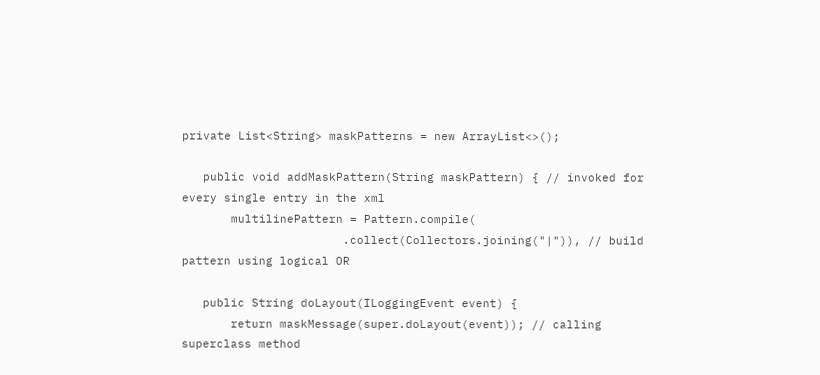private List<String> maskPatterns = new ArrayList<>();

   public void addMaskPattern(String maskPattern) { // invoked for every single entry in the xml
       multilinePattern = Pattern.compile(
                       .collect(Collectors.joining("|")), // build pattern using logical OR

   public String doLayout(ILoggingEvent event) {
       return maskMessage(super.doLayout(event)); // calling superclass method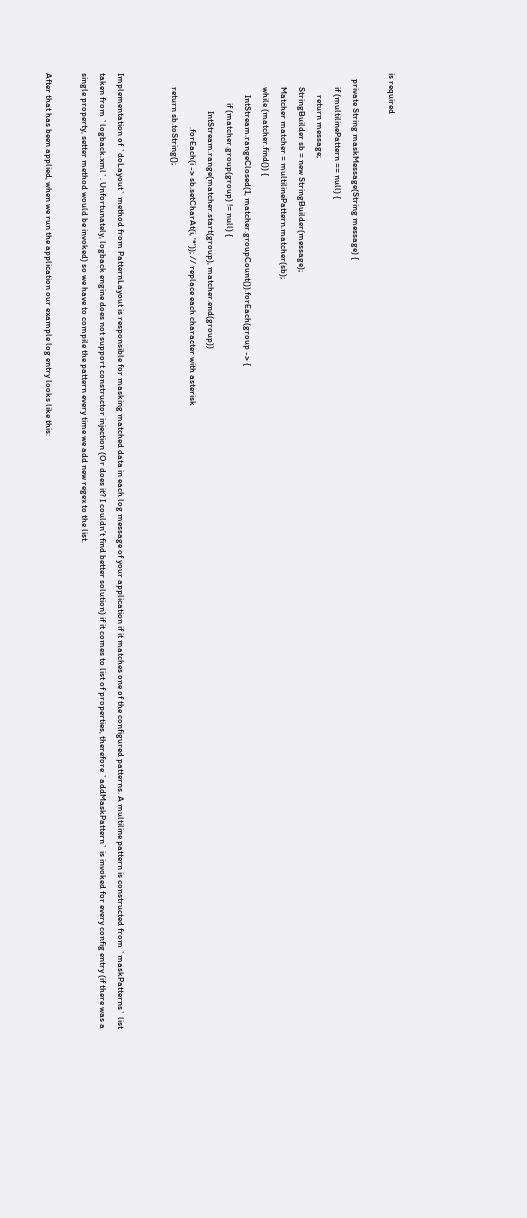is required

   private String maskMessage(String message) {
       if (multilinePattern == null) {
           return message;
       StringBuilder sb = new StringBuilder(message);
       Matcher matcher = multilinePattern.matcher(sb);
       while (matcher.find()) {
           IntStream.rangeClosed(1, matcher.groupCount()).forEach(group -> {
               if (matcher.group(group) != null) {
                   IntStream.range(matcher.start(group), matcher.end(group))
                           .forEach(i -> sb.setCharAt(i, '*')); // replace each character with asterisk
       return sb.toString();


Implementation of `doLayout` method from PatternLayout is responsible for masking matched data in each log message of your application if it matches one of the configured patterns. A multiline pattern is constructed from `maskPatterns` list taken from `logback.xml`. Unfortunately, logback engine does not support constructor injection (Or does it? I couldn’t find better solution) if it comes to list of properties, therefore `addMaskPattern` is invoked for every config entry (if there was a single property, setter method would be invoked) so we have to compile the pattern every time we add new regex to the list.

After that has been applied, when we run the application our example log entry looks like this: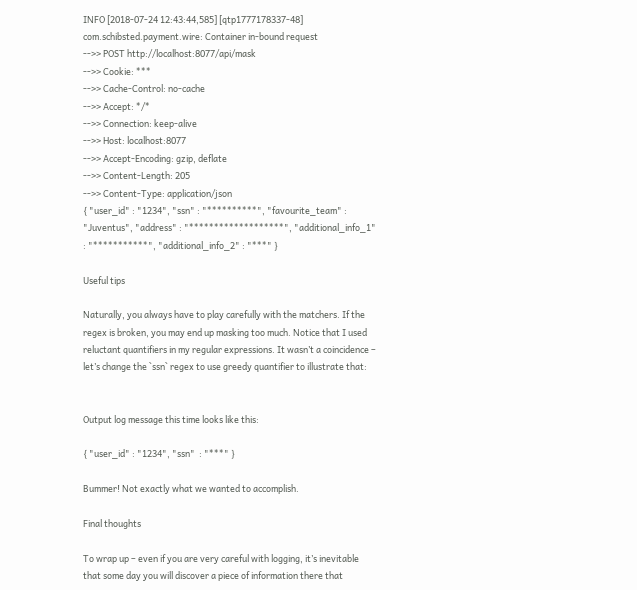INFO [2018-07-24 12:43:44,585] [qtp1777178337-48] com.schibsted.payment.wire: Container in-bound request
-->> POST http://localhost:8077/api/mask
-->> Cookie: ***
-->> Cache-Control: no-cache
-->> Accept: */*
-->> Connection: keep-alive
-->> Host: localhost:8077
-->> Accept-Encoding: gzip, deflate
-->> Content-Length: 205
-->> Content-Type: application/json
{ "user_id" : "1234", "ssn" : "**********", "favourite_team" : "Juventus", "address" : "*******************", "additional_info_1" : "***********", "additional_info_2" : "***" }

Useful tips

Naturally, you always have to play carefully with the matchers. If the regex is broken, you may end up masking too much. Notice that I used reluctant quantifiers in my regular expressions. It wasn’t a coincidence – let’s change the `ssn` regex to use greedy quantifier to illustrate that:


Output log message this time looks like this:

{ "user_id" : "1234", "ssn"  : "***" }

Bummer! Not exactly what we wanted to accomplish.

Final thoughts

To wrap up – even if you are very careful with logging, it’s inevitable that some day you will discover a piece of information there that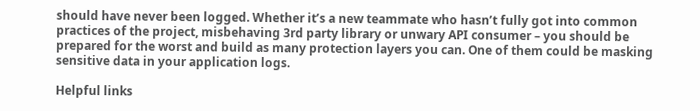should have never been logged. Whether it’s a new teammate who hasn’t fully got into common practices of the project, misbehaving 3rd party library or unwary API consumer – you should be prepared for the worst and build as many protection layers you can. One of them could be masking sensitive data in your application logs.

Helpful links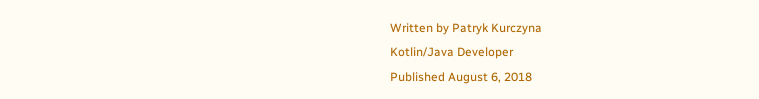Written by Patryk Kurczyna
Kotlin/Java Developer
Published August 6, 2018